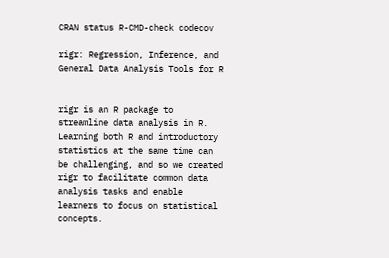CRAN status R-CMD-check codecov

rigr: Regression, Inference, and General Data Analysis Tools for R


rigr is an R package to streamline data analysis in R. Learning both R and introductory statistics at the same time can be challenging, and so we created rigr to facilitate common data analysis tasks and enable learners to focus on statistical concepts.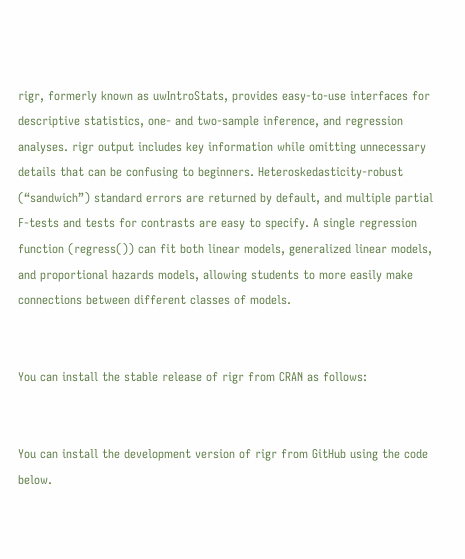rigr, formerly known as uwIntroStats, provides easy-to-use interfaces for descriptive statistics, one- and two-sample inference, and regression analyses. rigr output includes key information while omitting unnecessary details that can be confusing to beginners. Heteroskedasticity-robust (“sandwich”) standard errors are returned by default, and multiple partial F-tests and tests for contrasts are easy to specify. A single regression function (regress()) can fit both linear models, generalized linear models, and proportional hazards models, allowing students to more easily make connections between different classes of models.


You can install the stable release of rigr from CRAN as follows:


You can install the development version of rigr from GitHub using the code below.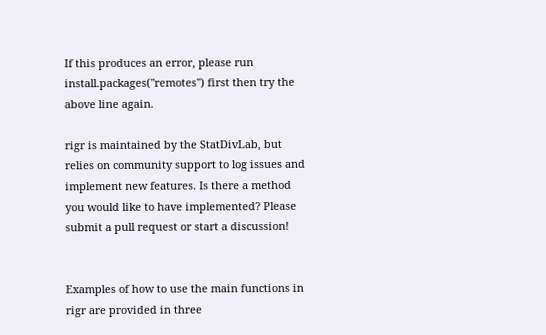If this produces an error, please run install.packages("remotes") first then try the above line again.

rigr is maintained by the StatDivLab, but relies on community support to log issues and implement new features. Is there a method you would like to have implemented? Please submit a pull request or start a discussion!


Examples of how to use the main functions in rigr are provided in three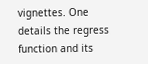vignettes. One details the regress function and its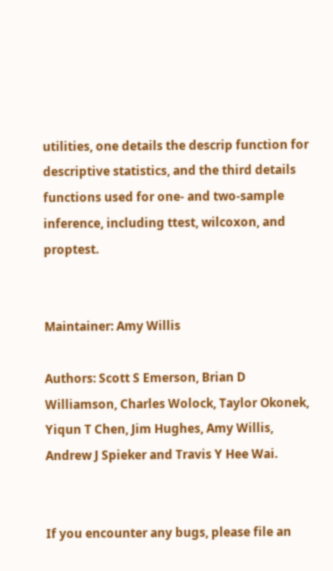utilities, one details the descrip function for descriptive statistics, and the third details functions used for one- and two-sample inference, including ttest, wilcoxon, and proptest.


Maintainer: Amy Willis

Authors: Scott S Emerson, Brian D Williamson, Charles Wolock, Taylor Okonek, Yiqun T Chen, Jim Hughes, Amy Willis, Andrew J Spieker and Travis Y Hee Wai.


If you encounter any bugs, please file an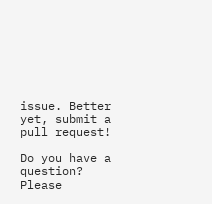issue. Better yet, submit a pull request!

Do you have a question? Please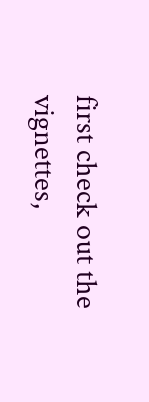first check out the vignettes,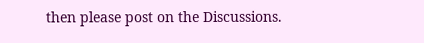then please post on the Discussions.